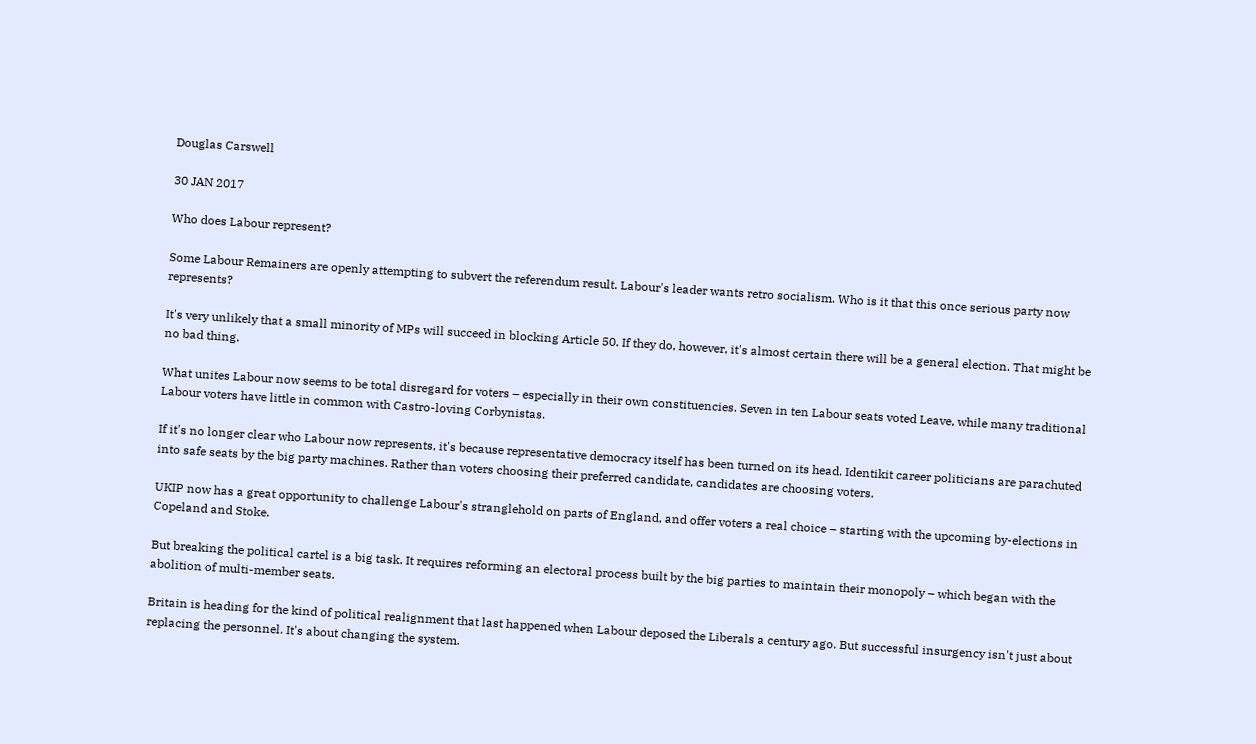Douglas Carswell

30 JAN 2017

Who does Labour represent?

Some Labour Remainers are openly attempting to subvert the referendum result. Labour's leader wants retro socialism. Who is it that this once serious party now represents?

It's very unlikely that a small minority of MPs will succeed in blocking Article 50. If they do, however, it's almost certain there will be a general election. That might be no bad thing.

What unites Labour now seems to be total disregard for voters – especially in their own constituencies. Seven in ten Labour seats voted Leave, while many traditional Labour voters have little in common with Castro-loving Corbynistas.

If it's no longer clear who Labour now represents, it's because representative democracy itself has been turned on its head. Identikit career politicians are parachuted into safe seats by the big party machines. Rather than voters choosing their preferred candidate, candidates are choosing voters.

UKIP now has a great opportunity to challenge Labour's stranglehold on parts of England, and offer voters a real choice – starting with the upcoming by-elections in Copeland and Stoke.

But breaking the political cartel is a big task. It requires reforming an electoral process built by the big parties to maintain their monopoly – which began with the abolition of multi-member seats.

Britain is heading for the kind of political realignment that last happened when Labour deposed the Liberals a century ago. But successful insurgency isn't just about replacing the personnel. It's about changing the system.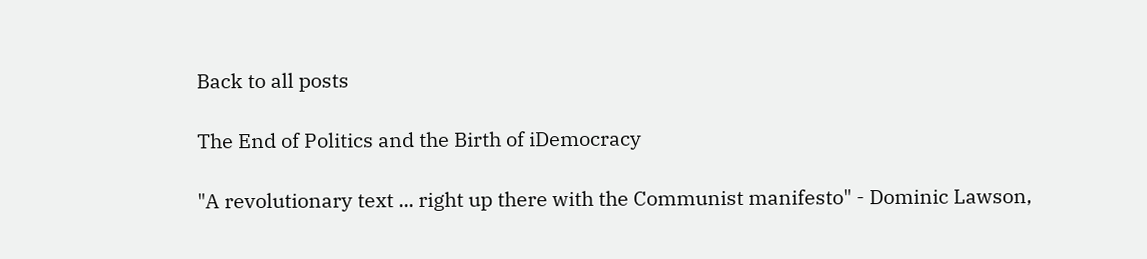Back to all posts

The End of Politics and the Birth of iDemocracy

"A revolutionary text ... right up there with the Communist manifesto" - Dominic Lawson,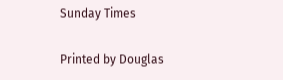Sunday Times

Printed by Douglas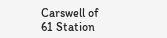Carswell of 61 Station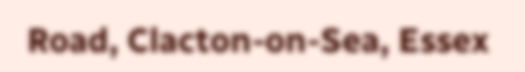Road, Clacton-on-Sea, Essex